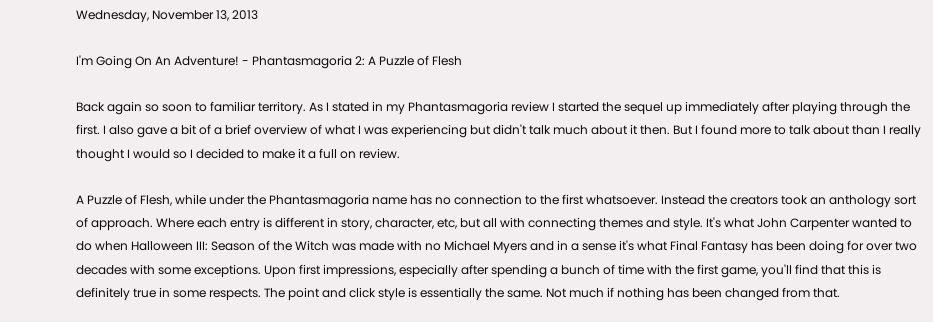Wednesday, November 13, 2013

I'm Going On An Adventure! - Phantasmagoria 2: A Puzzle of Flesh

Back again so soon to familiar territory. As I stated in my Phantasmagoria review I started the sequel up immediately after playing through the first. I also gave a bit of a brief overview of what I was experiencing but didn't talk much about it then. But I found more to talk about than I really thought I would so I decided to make it a full on review.

A Puzzle of Flesh, while under the Phantasmagoria name has no connection to the first whatsoever. Instead the creators took an anthology sort of approach. Where each entry is different in story, character, etc, but all with connecting themes and style. It's what John Carpenter wanted to do when Halloween III: Season of the Witch was made with no Michael Myers and in a sense it's what Final Fantasy has been doing for over two decades with some exceptions. Upon first impressions, especially after spending a bunch of time with the first game, you'll find that this is definitely true in some respects. The point and click style is essentially the same. Not much if nothing has been changed from that.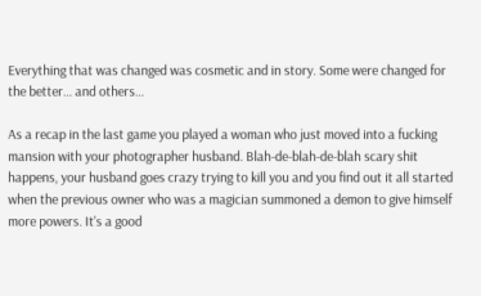Everything that was changed was cosmetic and in story. Some were changed for the better... and others...

As a recap in the last game you played a woman who just moved into a fucking mansion with your photographer husband. Blah-de-blah-de-blah scary shit happens, your husband goes crazy trying to kill you and you find out it all started when the previous owner who was a magician summoned a demon to give himself more powers. It's a good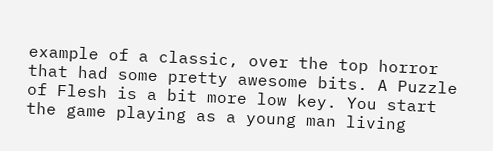example of a classic, over the top horror that had some pretty awesome bits. A Puzzle of Flesh is a bit more low key. You start the game playing as a young man living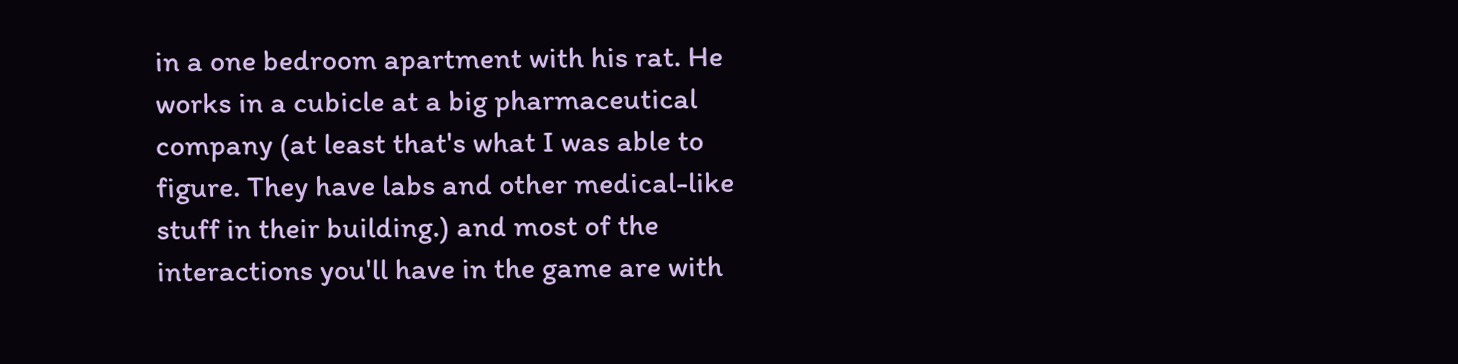in a one bedroom apartment with his rat. He works in a cubicle at a big pharmaceutical company (at least that's what I was able to figure. They have labs and other medical-like stuff in their building.) and most of the interactions you'll have in the game are with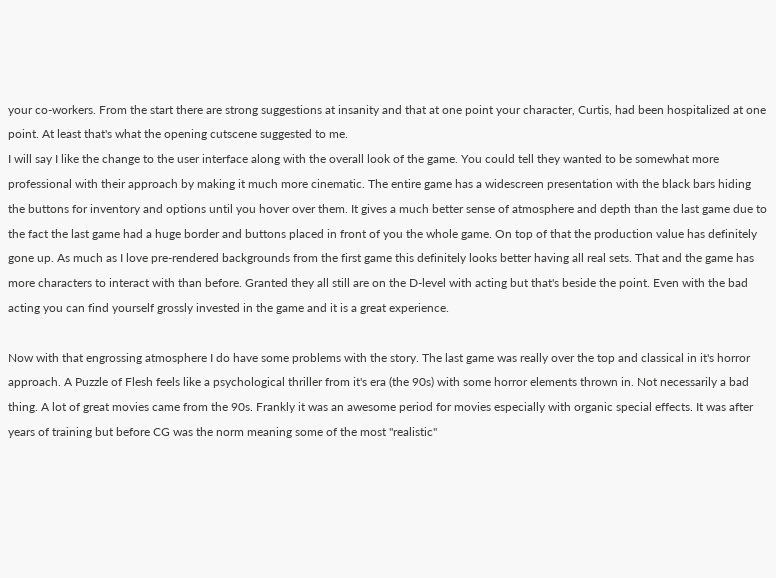your co-workers. From the start there are strong suggestions at insanity and that at one point your character, Curtis, had been hospitalized at one point. At least that's what the opening cutscene suggested to me.
I will say I like the change to the user interface along with the overall look of the game. You could tell they wanted to be somewhat more professional with their approach by making it much more cinematic. The entire game has a widescreen presentation with the black bars hiding the buttons for inventory and options until you hover over them. It gives a much better sense of atmosphere and depth than the last game due to the fact the last game had a huge border and buttons placed in front of you the whole game. On top of that the production value has definitely gone up. As much as I love pre-rendered backgrounds from the first game this definitely looks better having all real sets. That and the game has more characters to interact with than before. Granted they all still are on the D-level with acting but that's beside the point. Even with the bad acting you can find yourself grossly invested in the game and it is a great experience.

Now with that engrossing atmosphere I do have some problems with the story. The last game was really over the top and classical in it's horror approach. A Puzzle of Flesh feels like a psychological thriller from it's era (the 90s) with some horror elements thrown in. Not necessarily a bad thing. A lot of great movies came from the 90s. Frankly it was an awesome period for movies especially with organic special effects. It was after years of training but before CG was the norm meaning some of the most "realistic"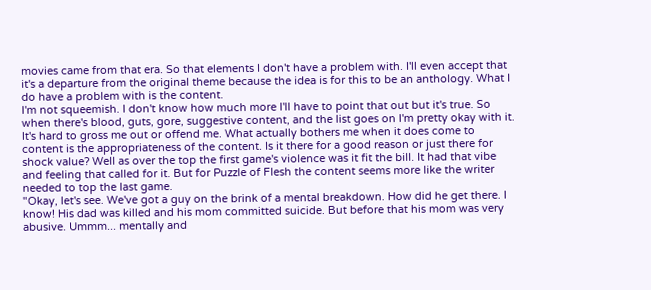movies came from that era. So that elements I don't have a problem with. I'll even accept that it's a departure from the original theme because the idea is for this to be an anthology. What I do have a problem with is the content.
I'm not squeemish. I don't know how much more I'll have to point that out but it's true. So when there's blood, guts, gore, suggestive content, and the list goes on I'm pretty okay with it. It's hard to gross me out or offend me. What actually bothers me when it does come to content is the appropriateness of the content. Is it there for a good reason or just there for shock value? Well as over the top the first game's violence was it fit the bill. It had that vibe and feeling that called for it. But for Puzzle of Flesh the content seems more like the writer needed to top the last game.
"Okay, let's see. We've got a guy on the brink of a mental breakdown. How did he get there. I know! His dad was killed and his mom committed suicide. But before that his mom was very abusive. Ummm... mentally and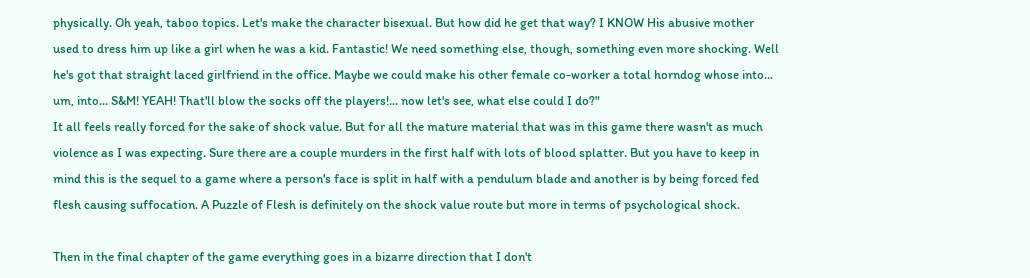physically. Oh yeah, taboo topics. Let's make the character bisexual. But how did he get that way? I KNOW His abusive mother used to dress him up like a girl when he was a kid. Fantastic! We need something else, though, something even more shocking. Well he's got that straight laced girlfriend in the office. Maybe we could make his other female co-worker a total horndog whose into... um, into... S&M! YEAH! That'll blow the socks off the players!... now let's see, what else could I do?"
It all feels really forced for the sake of shock value. But for all the mature material that was in this game there wasn't as much violence as I was expecting. Sure there are a couple murders in the first half with lots of blood splatter. But you have to keep in mind this is the sequel to a game where a person's face is split in half with a pendulum blade and another is by being forced fed flesh causing suffocation. A Puzzle of Flesh is definitely on the shock value route but more in terms of psychological shock.

Then in the final chapter of the game everything goes in a bizarre direction that I don't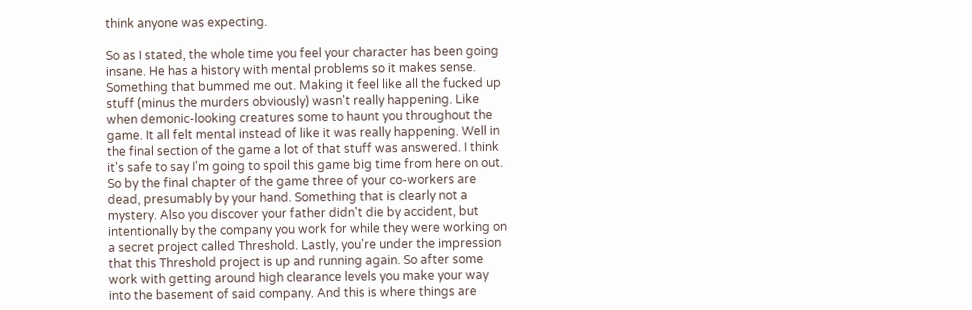think anyone was expecting.

So as I stated, the whole time you feel your character has been going insane. He has a history with mental problems so it makes sense. Something that bummed me out. Making it feel like all the fucked up stuff (minus the murders obviously) wasn't really happening. Like when demonic-looking creatures some to haunt you throughout the game. It all felt mental instead of like it was really happening. Well in the final section of the game a lot of that stuff was answered. I think it's safe to say I'm going to spoil this game big time from here on out.
So by the final chapter of the game three of your co-workers are dead, presumably by your hand. Something that is clearly not a mystery. Also you discover your father didn't die by accident, but intentionally by the company you work for while they were working on a secret project called Threshold. Lastly, you're under the impression that this Threshold project is up and running again. So after some work with getting around high clearance levels you make your way into the basement of said company. And this is where things are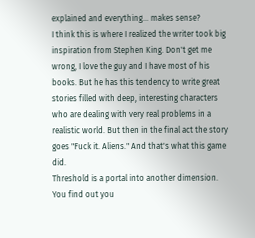explained and everything... makes sense?
I think this is where I realized the writer took big inspiration from Stephen King. Don't get me wrong, I love the guy and I have most of his books. But he has this tendency to write great stories filled with deep, interesting characters who are dealing with very real problems in a realistic world. But then in the final act the story goes "Fuck it. Aliens." And that's what this game did.
Threshold is a portal into another dimension. You find out you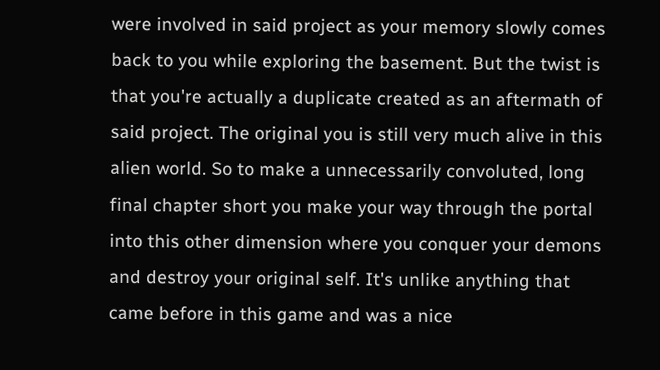were involved in said project as your memory slowly comes back to you while exploring the basement. But the twist is that you're actually a duplicate created as an aftermath of said project. The original you is still very much alive in this alien world. So to make a unnecessarily convoluted, long final chapter short you make your way through the portal into this other dimension where you conquer your demons and destroy your original self. It's unlike anything that came before in this game and was a nice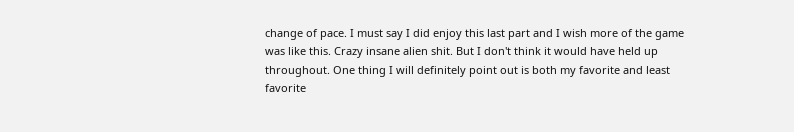change of pace. I must say I did enjoy this last part and I wish more of the game was like this. Crazy insane alien shit. But I don't think it would have held up throughout. One thing I will definitely point out is both my favorite and least favorite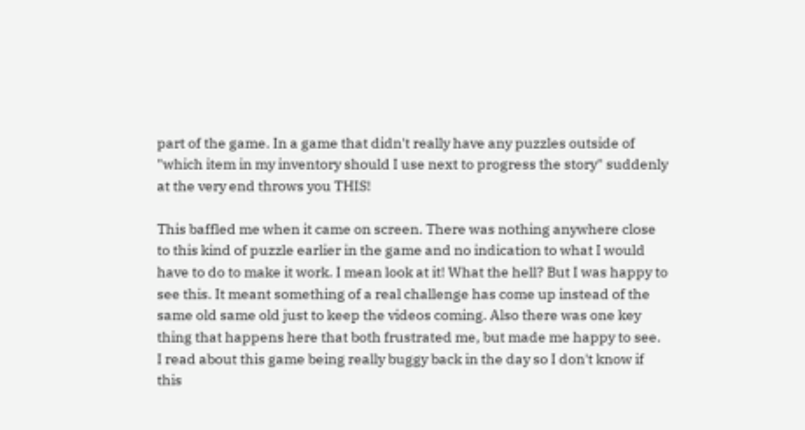part of the game. In a game that didn't really have any puzzles outside of "which item in my inventory should I use next to progress the story" suddenly at the very end throws you THIS!

This baffled me when it came on screen. There was nothing anywhere close to this kind of puzzle earlier in the game and no indication to what I would have to do to make it work. I mean look at it! What the hell? But I was happy to see this. It meant something of a real challenge has come up instead of the same old same old just to keep the videos coming. Also there was one key thing that happens here that both frustrated me, but made me happy to see. I read about this game being really buggy back in the day so I don't know if this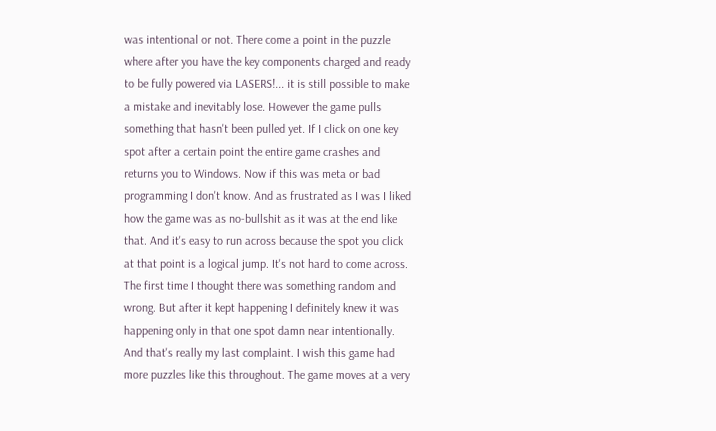was intentional or not. There come a point in the puzzle where after you have the key components charged and ready to be fully powered via LASERS!... it is still possible to make a mistake and inevitably lose. However the game pulls something that hasn't been pulled yet. If I click on one key spot after a certain point the entire game crashes and returns you to Windows. Now if this was meta or bad programming I don't know. And as frustrated as I was I liked how the game was as no-bullshit as it was at the end like that. And it's easy to run across because the spot you click at that point is a logical jump. It's not hard to come across. The first time I thought there was something random and wrong. But after it kept happening I definitely knew it was happening only in that one spot damn near intentionally.
And that's really my last complaint. I wish this game had more puzzles like this throughout. The game moves at a very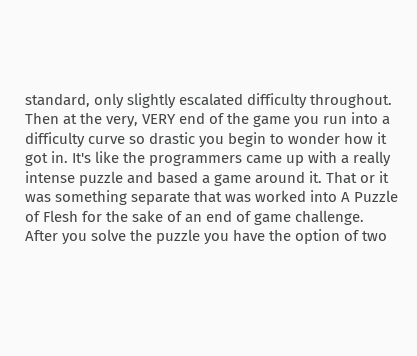standard, only slightly escalated difficulty throughout. Then at the very, VERY end of the game you run into a difficulty curve so drastic you begin to wonder how it got in. It's like the programmers came up with a really intense puzzle and based a game around it. That or it was something separate that was worked into A Puzzle of Flesh for the sake of an end of game challenge.
After you solve the puzzle you have the option of two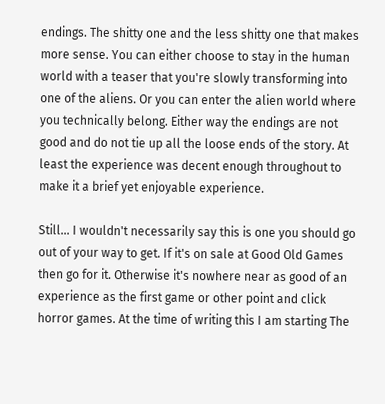endings. The shitty one and the less shitty one that makes more sense. You can either choose to stay in the human world with a teaser that you're slowly transforming into one of the aliens. Or you can enter the alien world where you technically belong. Either way the endings are not good and do not tie up all the loose ends of the story. At least the experience was decent enough throughout to make it a brief yet enjoyable experience.

Still... I wouldn't necessarily say this is one you should go out of your way to get. If it's on sale at Good Old Games then go for it. Otherwise it's nowhere near as good of an experience as the first game or other point and click horror games. At the time of writing this I am starting The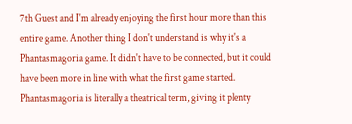7th Guest and I'm already enjoying the first hour more than this entire game. Another thing I don't understand is why it's a Phantasmagoria game. It didn't have to be connected, but it could have been more in line with what the first game started. Phantasmagoria is literally a theatrical term, giving it plenty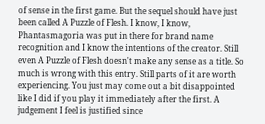of sense in the first game. But the sequel should have just been called A Puzzle of Flesh. I know, I know, Phantasmagoria was put in there for brand name recognition and I know the intentions of the creator. Still even A Puzzle of Flesh doesn't make any sense as a title. So much is wrong with this entry. Still parts of it are worth experiencing. You just may come out a bit disappointed like I did if you play it immediately after the first. A judgement I feel is justified since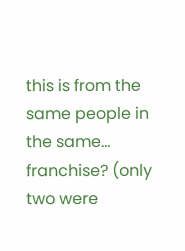this is from the same people in the same... franchise? (only two were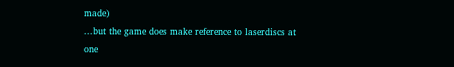made)
...but the game does make reference to laserdiscs at one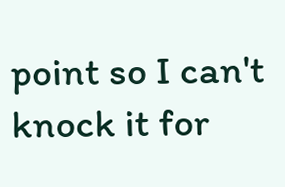point so I can't knock it for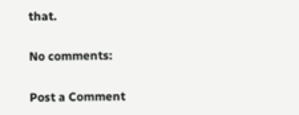that.

No comments:

Post a Comment